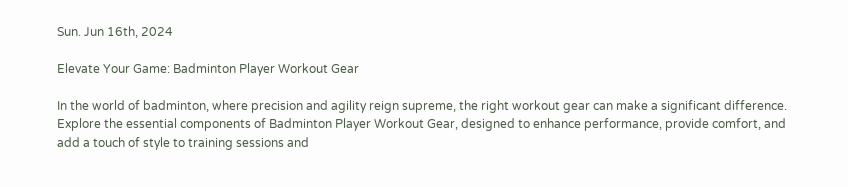Sun. Jun 16th, 2024

Elevate Your Game: Badminton Player Workout Gear

In the world of badminton, where precision and agility reign supreme, the right workout gear can make a significant difference. Explore the essential components of Badminton Player Workout Gear, designed to enhance performance, provide comfort, and add a touch of style to training sessions and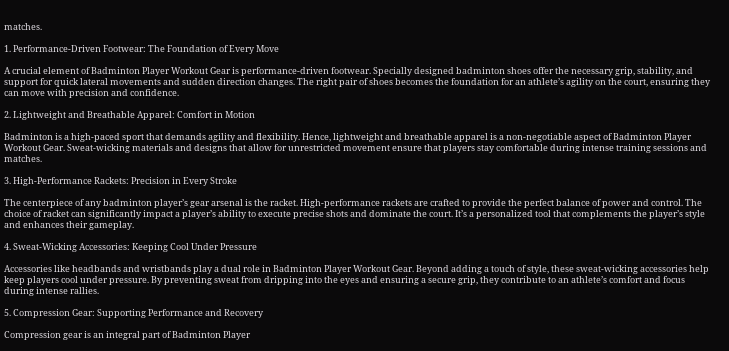matches.

1. Performance-Driven Footwear: The Foundation of Every Move

A crucial element of Badminton Player Workout Gear is performance-driven footwear. Specially designed badminton shoes offer the necessary grip, stability, and support for quick lateral movements and sudden direction changes. The right pair of shoes becomes the foundation for an athlete’s agility on the court, ensuring they can move with precision and confidence.

2. Lightweight and Breathable Apparel: Comfort in Motion

Badminton is a high-paced sport that demands agility and flexibility. Hence, lightweight and breathable apparel is a non-negotiable aspect of Badminton Player Workout Gear. Sweat-wicking materials and designs that allow for unrestricted movement ensure that players stay comfortable during intense training sessions and matches.

3. High-Performance Rackets: Precision in Every Stroke

The centerpiece of any badminton player’s gear arsenal is the racket. High-performance rackets are crafted to provide the perfect balance of power and control. The choice of racket can significantly impact a player’s ability to execute precise shots and dominate the court. It’s a personalized tool that complements the player’s style and enhances their gameplay.

4. Sweat-Wicking Accessories: Keeping Cool Under Pressure

Accessories like headbands and wristbands play a dual role in Badminton Player Workout Gear. Beyond adding a touch of style, these sweat-wicking accessories help keep players cool under pressure. By preventing sweat from dripping into the eyes and ensuring a secure grip, they contribute to an athlete’s comfort and focus during intense rallies.

5. Compression Gear: Supporting Performance and Recovery

Compression gear is an integral part of Badminton Player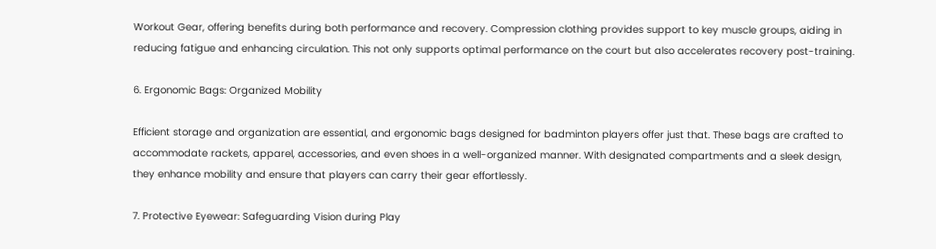Workout Gear, offering benefits during both performance and recovery. Compression clothing provides support to key muscle groups, aiding in reducing fatigue and enhancing circulation. This not only supports optimal performance on the court but also accelerates recovery post-training.

6. Ergonomic Bags: Organized Mobility

Efficient storage and organization are essential, and ergonomic bags designed for badminton players offer just that. These bags are crafted to accommodate rackets, apparel, accessories, and even shoes in a well-organized manner. With designated compartments and a sleek design, they enhance mobility and ensure that players can carry their gear effortlessly.

7. Protective Eyewear: Safeguarding Vision during Play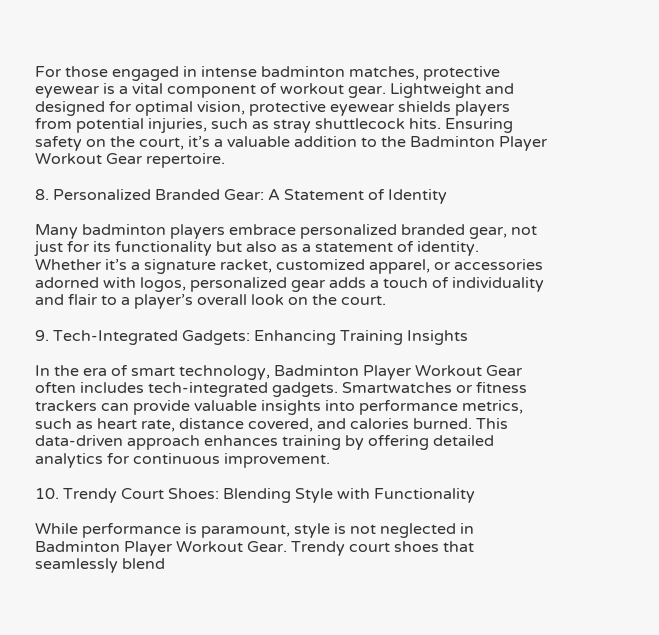For those engaged in intense badminton matches, protective eyewear is a vital component of workout gear. Lightweight and designed for optimal vision, protective eyewear shields players from potential injuries, such as stray shuttlecock hits. Ensuring safety on the court, it’s a valuable addition to the Badminton Player Workout Gear repertoire.

8. Personalized Branded Gear: A Statement of Identity

Many badminton players embrace personalized branded gear, not just for its functionality but also as a statement of identity. Whether it’s a signature racket, customized apparel, or accessories adorned with logos, personalized gear adds a touch of individuality and flair to a player’s overall look on the court.

9. Tech-Integrated Gadgets: Enhancing Training Insights

In the era of smart technology, Badminton Player Workout Gear often includes tech-integrated gadgets. Smartwatches or fitness trackers can provide valuable insights into performance metrics, such as heart rate, distance covered, and calories burned. This data-driven approach enhances training by offering detailed analytics for continuous improvement.

10. Trendy Court Shoes: Blending Style with Functionality

While performance is paramount, style is not neglected in Badminton Player Workout Gear. Trendy court shoes that seamlessly blend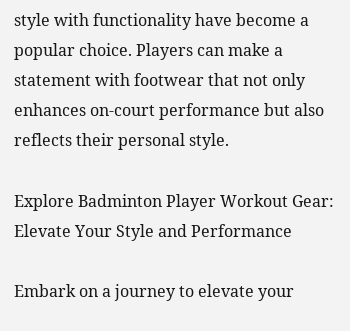style with functionality have become a popular choice. Players can make a statement with footwear that not only enhances on-court performance but also reflects their personal style.

Explore Badminton Player Workout Gear: Elevate Your Style and Performance

Embark on a journey to elevate your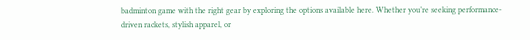badminton game with the right gear by exploring the options available here. Whether you’re seeking performance-driven rackets, stylish apparel, or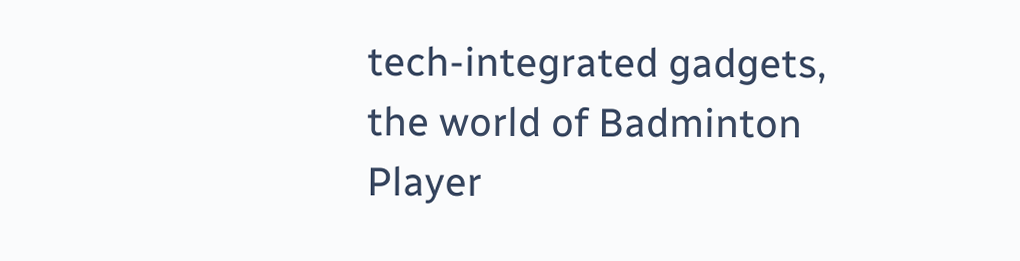tech-integrated gadgets, the world of Badminton Player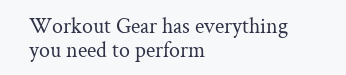Workout Gear has everything you need to perform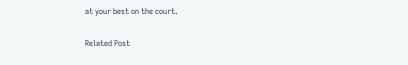at your best on the court.

Related Post